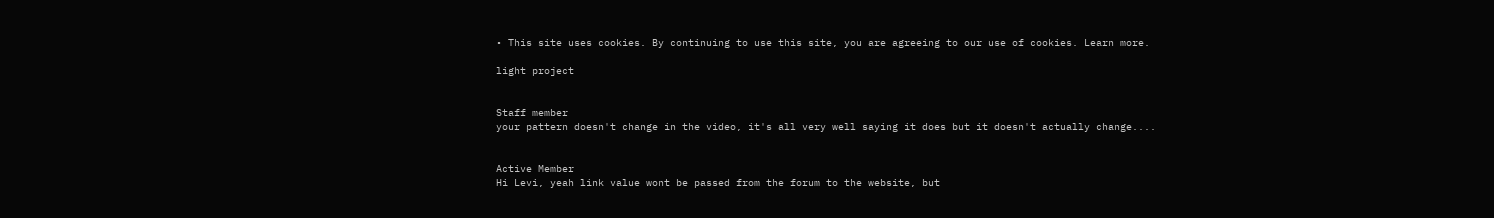• This site uses cookies. By continuing to use this site, you are agreeing to our use of cookies. Learn more.

light project


Staff member
your pattern doesn't change in the video, it's all very well saying it does but it doesn't actually change....


Active Member
Hi Levi, yeah link value wont be passed from the forum to the website, but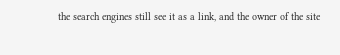the search engines still see it as a link, and the owner of the site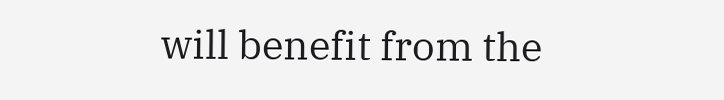will benefit from the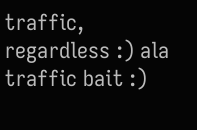traffic, regardless :) ala traffic bait :)